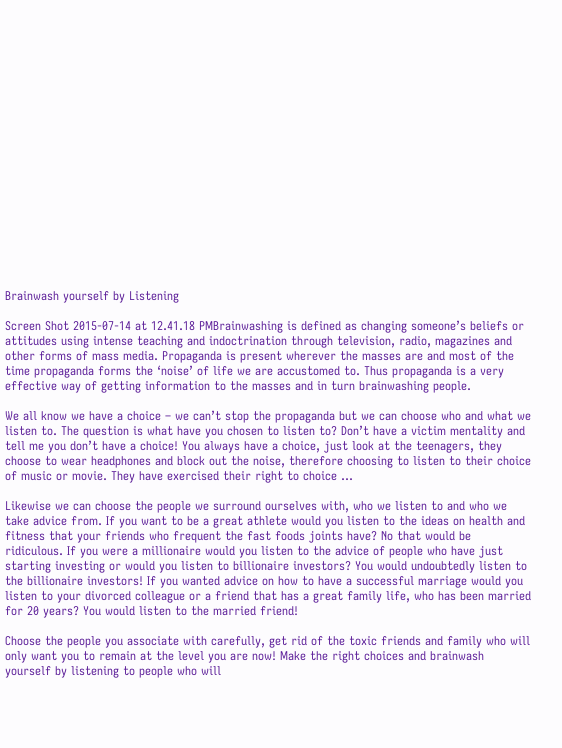Brainwash yourself by Listening

Screen Shot 2015-07-14 at 12.41.18 PMBrainwashing is defined as changing someone’s beliefs or attitudes using intense teaching and indoctrination through television, radio, magazines and other forms of mass media. Propaganda is present wherever the masses are and most of the time propaganda forms the ‘noise’ of life we are accustomed to. Thus propaganda is a very effective way of getting information to the masses and in turn brainwashing people.

We all know we have a choice – we can’t stop the propaganda but we can choose who and what we listen to. The question is what have you chosen to listen to? Don’t have a victim mentality and tell me you don’t have a choice! You always have a choice, just look at the teenagers, they choose to wear headphones and block out the noise, therefore choosing to listen to their choice of music or movie. They have exercised their right to choice …

Likewise we can choose the people we surround ourselves with, who we listen to and who we take advice from. If you want to be a great athlete would you listen to the ideas on health and fitness that your friends who frequent the fast foods joints have? No that would be ridiculous. If you were a millionaire would you listen to the advice of people who have just starting investing or would you listen to billionaire investors? You would undoubtedly listen to the billionaire investors! If you wanted advice on how to have a successful marriage would you listen to your divorced colleague or a friend that has a great family life, who has been married for 20 years? You would listen to the married friend!

Choose the people you associate with carefully, get rid of the toxic friends and family who will only want you to remain at the level you are now! Make the right choices and brainwash yourself by listening to people who will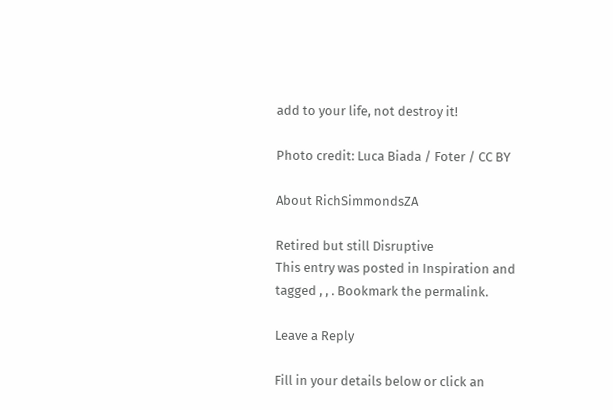add to your life, not destroy it!

Photo credit: Luca Biada / Foter / CC BY

About RichSimmondsZA

Retired but still Disruptive
This entry was posted in Inspiration and tagged , , . Bookmark the permalink.

Leave a Reply

Fill in your details below or click an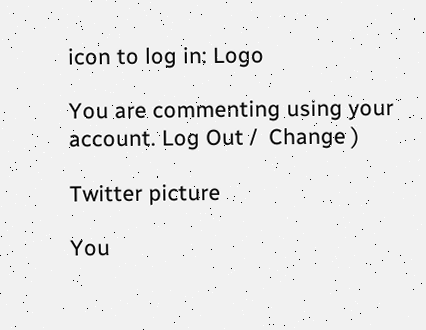icon to log in: Logo

You are commenting using your account. Log Out /  Change )

Twitter picture

You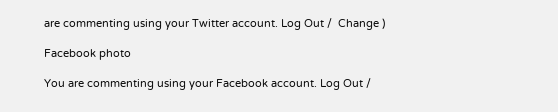are commenting using your Twitter account. Log Out /  Change )

Facebook photo

You are commenting using your Facebook account. Log Out /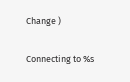Change )

Connecting to %s